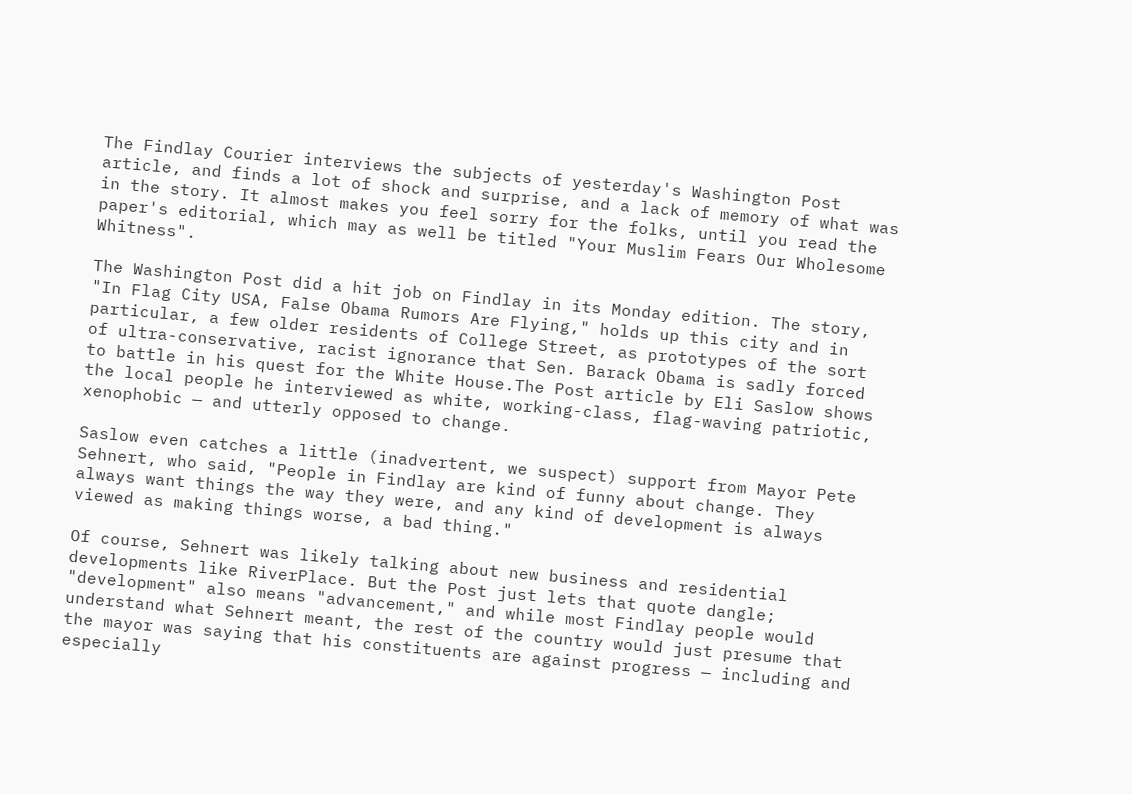The Findlay Courier interviews the subjects of yesterday's Washington Post article, and finds a lot of shock and surprise, and a lack of memory of what was in the story. It almost makes you feel sorry for the folks, until you read the paper's editorial, which may as well be titled "Your Muslim Fears Our Wholesome Whitness".

The Washington Post did a hit job on Findlay in its Monday edition. The story, "In Flag City USA, False Obama Rumors Are Flying," holds up this city and in particular, a few older residents of College Street, as prototypes of the sort of ultra-conservative, racist ignorance that Sen. Barack Obama is sadly forced to battle in his quest for the White House.The Post article by Eli Saslow shows the local people he interviewed as white, working-class, flag-waving patriotic, xenophobic — and utterly opposed to change.

Saslow even catches a little (inadvertent, we suspect) support from Mayor Pete Sehnert, who said, "People in Findlay are kind of funny about change. They always want things the way they were, and any kind of development is always viewed as making things worse, a bad thing."

Of course, Sehnert was likely talking about new business and residential developments like RiverPlace. But the Post just lets that quote dangle; "development" also means "advancement," and while most Findlay people would understand what Sehnert meant, the rest of the country would just presume that the mayor was saying that his constituents are against progress — including and especially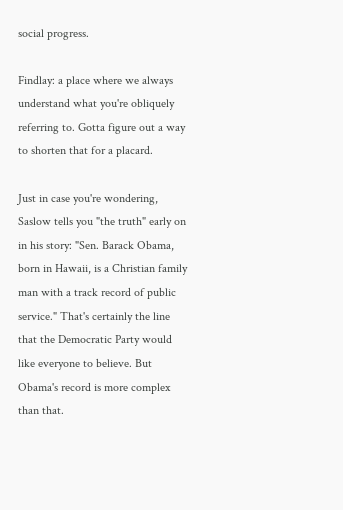social progress.

Findlay: a place where we always understand what you're obliquely referring to. Gotta figure out a way to shorten that for a placard.

Just in case you're wondering, Saslow tells you "the truth" early on in his story: "Sen. Barack Obama, born in Hawaii, is a Christian family man with a track record of public service." That's certainly the line that the Democratic Party would like everyone to believe. But Obama's record is more complex than that.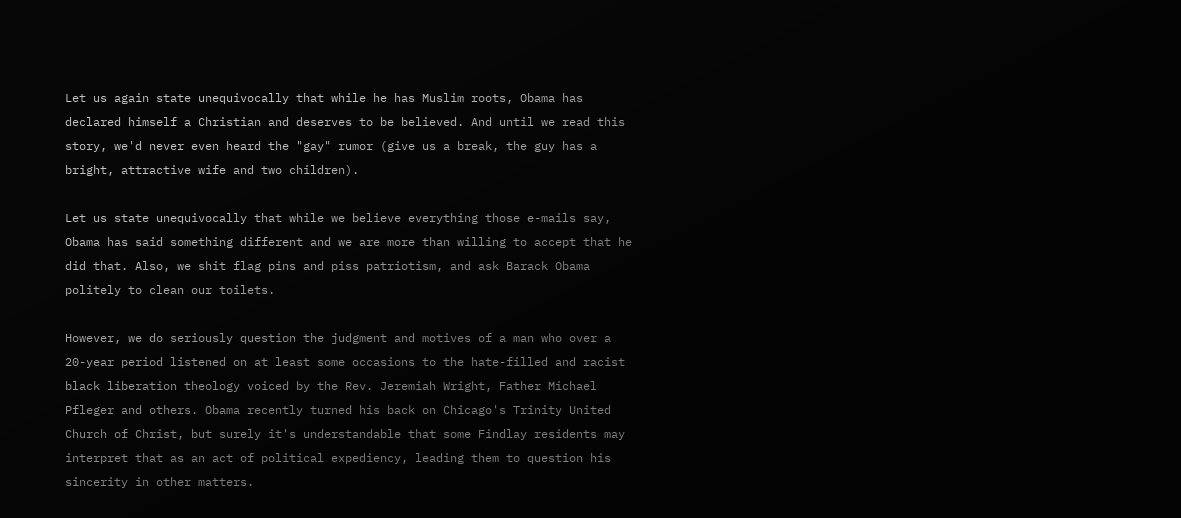Let us again state unequivocally that while he has Muslim roots, Obama has declared himself a Christian and deserves to be believed. And until we read this story, we'd never even heard the "gay" rumor (give us a break, the guy has a bright, attractive wife and two children).

Let us state unequivocally that while we believe everything those e-mails say, Obama has said something different and we are more than willing to accept that he did that. Also, we shit flag pins and piss patriotism, and ask Barack Obama politely to clean our toilets.

However, we do seriously question the judgment and motives of a man who over a 20-year period listened on at least some occasions to the hate-filled and racist black liberation theology voiced by the Rev. Jeremiah Wright, Father Michael Pfleger and others. Obama recently turned his back on Chicago's Trinity United Church of Christ, but surely it's understandable that some Findlay residents may interpret that as an act of political expediency, leading them to question his sincerity in other matters.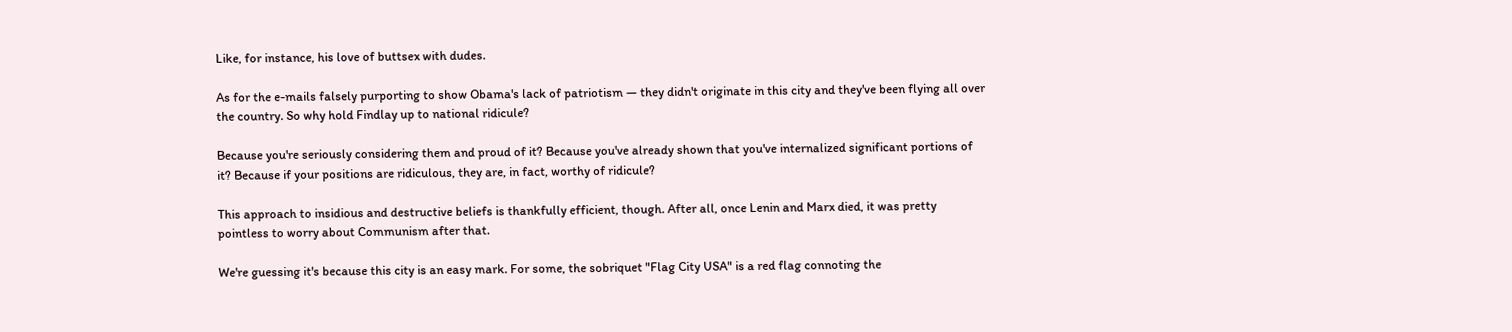Like, for instance, his love of buttsex with dudes.

As for the e-mails falsely purporting to show Obama's lack of patriotism — they didn't originate in this city and they've been flying all over the country. So why hold Findlay up to national ridicule?

Because you're seriously considering them and proud of it? Because you've already shown that you've internalized significant portions of it? Because if your positions are ridiculous, they are, in fact, worthy of ridicule?

This approach to insidious and destructive beliefs is thankfully efficient, though. After all, once Lenin and Marx died, it was pretty pointless to worry about Communism after that.

We're guessing it's because this city is an easy mark. For some, the sobriquet "Flag City USA" is a red flag connoting the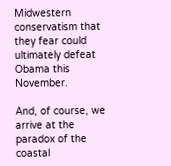Midwestern conservatism that they fear could ultimately defeat Obama this November.

And, of course, we arrive at the paradox of the coastal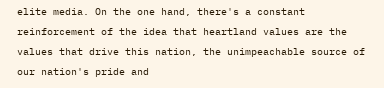elite media. On the one hand, there's a constant reinforcement of the idea that heartland values are the values that drive this nation, the unimpeachable source of our nation's pride and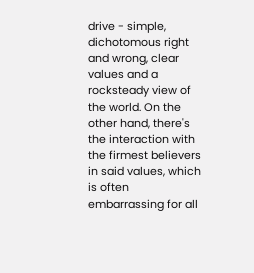drive - simple, dichotomous right and wrong, clear values and a rocksteady view of the world. On the other hand, there's the interaction with the firmest believers in said values, which is often embarrassing for all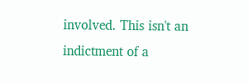involved. This isn't an indictment of a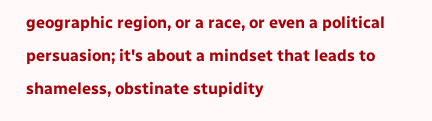geographic region, or a race, or even a political persuasion; it's about a mindset that leads to shameless, obstinate stupidity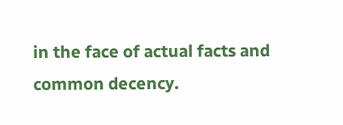in the face of actual facts and common decency.